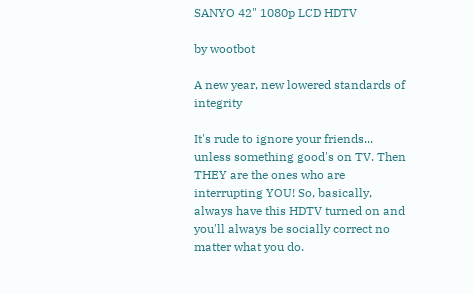SANYO 42" 1080p LCD HDTV

by wootbot

A new year, new lowered standards of integrity

It's rude to ignore your friends... unless something good's on TV. Then THEY are the ones who are interrupting YOU! So, basically, always have this HDTV turned on and you'll always be socially correct no matter what you do.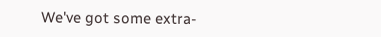We've got some extra-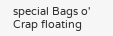special Bags o' Crap floating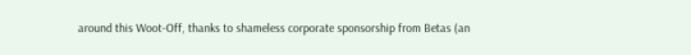around this Woot-Off, thanks to shameless corporate sponsorship from Betas (an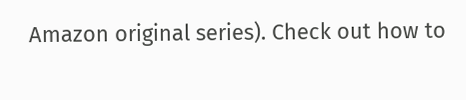Amazon original series). Check out how to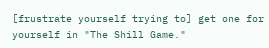[frustrate yourself trying to] get one for yourself in "The Shill Game."